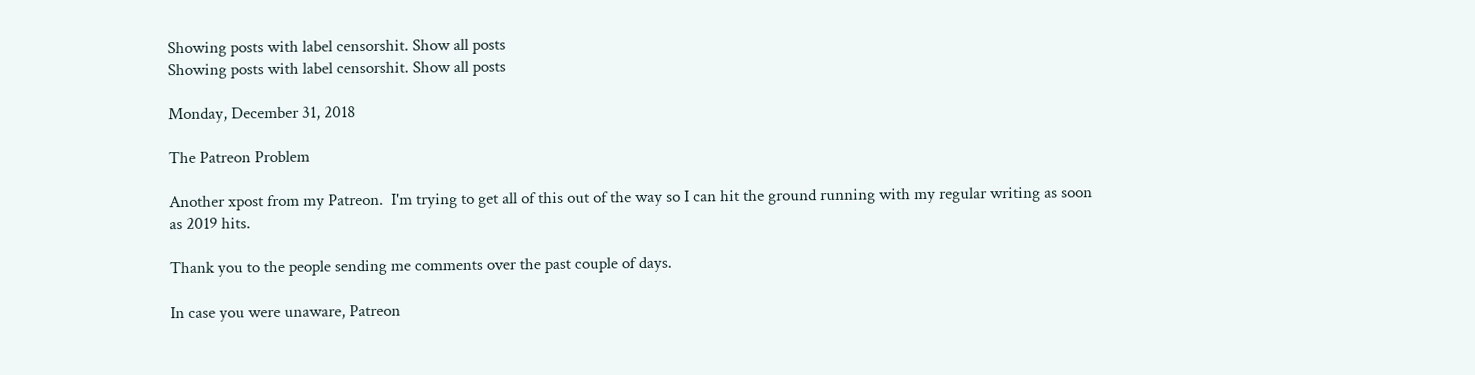Showing posts with label censorshit. Show all posts
Showing posts with label censorshit. Show all posts

Monday, December 31, 2018

The Patreon Problem

Another xpost from my Patreon.  I'm trying to get all of this out of the way so I can hit the ground running with my regular writing as soon as 2019 hits.

Thank you to the people sending me comments over the past couple of days.

In case you were unaware, Patreon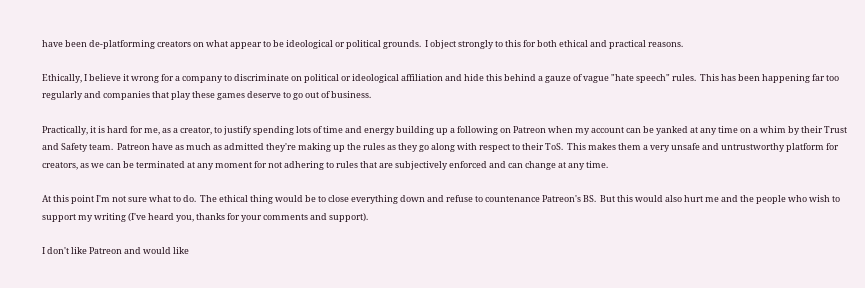have been de-platforming creators on what appear to be ideological or political grounds.  I object strongly to this for both ethical and practical reasons.

Ethically, I believe it wrong for a company to discriminate on political or ideological affiliation and hide this behind a gauze of vague "hate speech" rules.  This has been happening far too regularly and companies that play these games deserve to go out of business.

Practically, it is hard for me, as a creator, to justify spending lots of time and energy building up a following on Patreon when my account can be yanked at any time on a whim by their Trust and Safety team.  Patreon have as much as admitted they're making up the rules as they go along with respect to their ToS.  This makes them a very unsafe and untrustworthy platform for creators, as we can be terminated at any moment for not adhering to rules that are subjectively enforced and can change at any time.

At this point I'm not sure what to do.  The ethical thing would be to close everything down and refuse to countenance Patreon's BS.  But this would also hurt me and the people who wish to support my writing (I've heard you, thanks for your comments and support).

I don't like Patreon and would like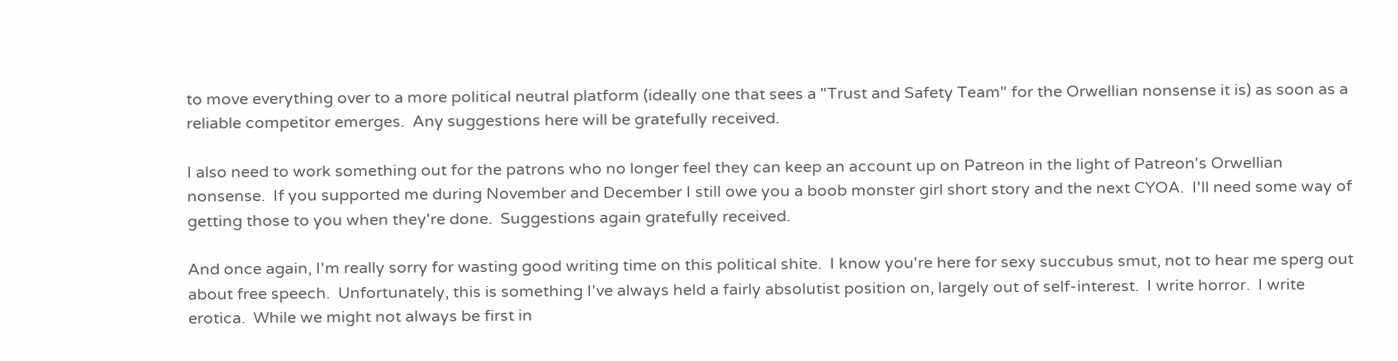to move everything over to a more political neutral platform (ideally one that sees a "Trust and Safety Team" for the Orwellian nonsense it is) as soon as a reliable competitor emerges.  Any suggestions here will be gratefully received.

I also need to work something out for the patrons who no longer feel they can keep an account up on Patreon in the light of Patreon's Orwellian nonsense.  If you supported me during November and December I still owe you a boob monster girl short story and the next CYOA.  I'll need some way of getting those to you when they're done.  Suggestions again gratefully received.

And once again, I'm really sorry for wasting good writing time on this political shite.  I know you're here for sexy succubus smut, not to hear me sperg out about free speech.  Unfortunately, this is something I've always held a fairly absolutist position on, largely out of self-interest.  I write horror.  I write erotica.  While we might not always be first in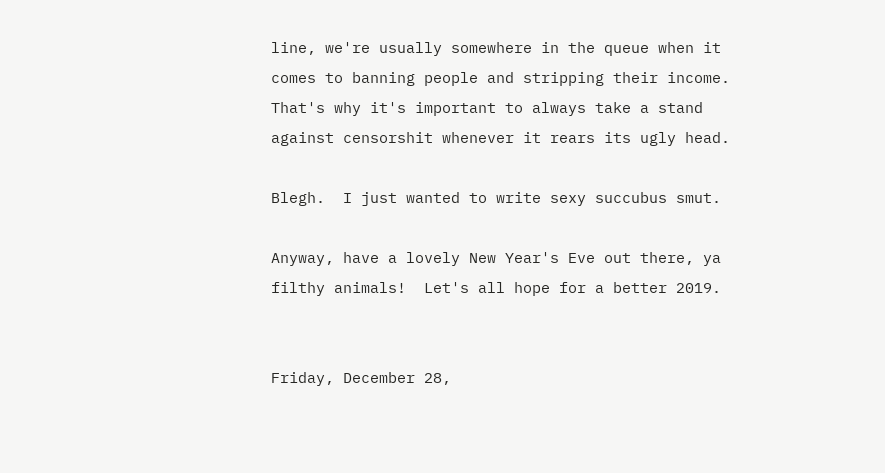line, we're usually somewhere in the queue when it comes to banning people and stripping their income.  That's why it's important to always take a stand against censorshit whenever it rears its ugly head.

Blegh.  I just wanted to write sexy succubus smut.

Anyway, have a lovely New Year's Eve out there, ya filthy animals!  Let's all hope for a better 2019.


Friday, December 28,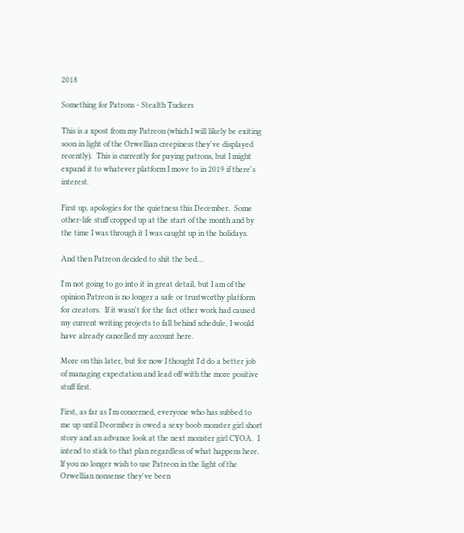2018

Something for Patrons - Stealth Tuckers

This is a xpost from my Patreon (which I will likely be exiting soon in light of the Orwellian creepiness they've displayed recently).  This is currently for paying patrons, but I might expand it to whatever platform I move to in 2019 if there's interest.

First up, apologies for the quietness this December.  Some other-life stuff cropped up at the start of the month and by the time I was through it I was caught up in the holidays.

And then Patreon decided to shit the bed…

I'm not going to go into it in great detail, but I am of the opinion Patreon is no longer a safe or trustworthy platform for creators.  If it wasn't for the fact other work had caused my current writing projects to fall behind schedule, I would have already cancelled my account here.

More on this later, but for now I thought I'd do a better job of managing expectation and lead off with the more positive stuff first.

First, as far as I'm concerned, everyone who has subbed to me up until December is owed a sexy boob monster girl short story and an advance look at the next monster girl CYOA.  I intend to stick to that plan regardless of what happens here.  If you no longer wish to use Patreon in the light of the Orwellian nonsense they've been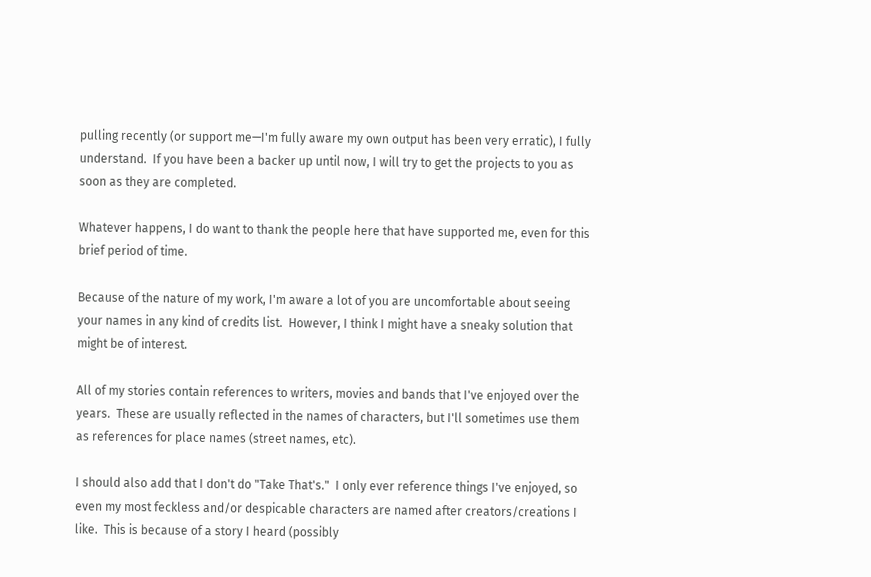pulling recently (or support me—I'm fully aware my own output has been very erratic), I fully understand.  If you have been a backer up until now, I will try to get the projects to you as soon as they are completed.

Whatever happens, I do want to thank the people here that have supported me, even for this brief period of time.

Because of the nature of my work, I'm aware a lot of you are uncomfortable about seeing your names in any kind of credits list.  However, I think I might have a sneaky solution that might be of interest.

All of my stories contain references to writers, movies and bands that I've enjoyed over the years.  These are usually reflected in the names of characters, but I'll sometimes use them as references for place names (street names, etc).

I should also add that I don't do "Take That's."  I only ever reference things I've enjoyed, so even my most feckless and/or despicable characters are named after creators/creations I like.  This is because of a story I heard (possibly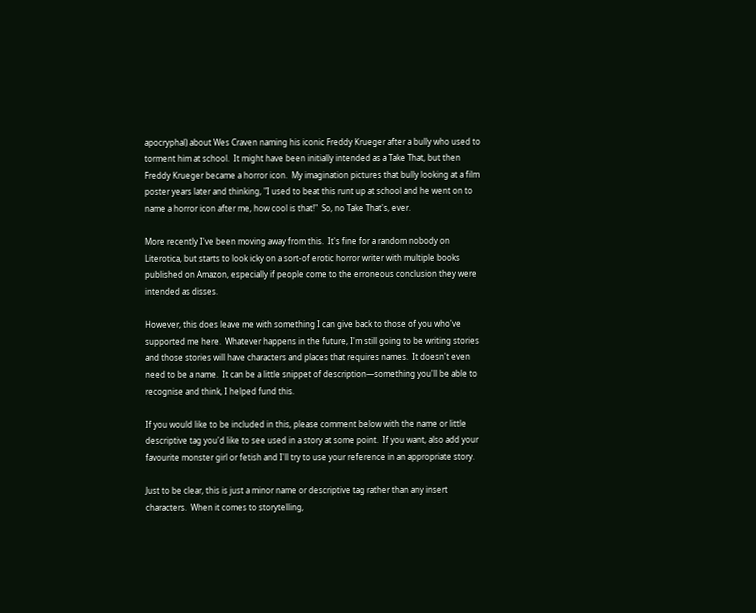apocryphal) about Wes Craven naming his iconic Freddy Krueger after a bully who used to torment him at school.  It might have been initially intended as a Take That, but then Freddy Krueger became a horror icon.  My imagination pictures that bully looking at a film poster years later and thinking, "I used to beat this runt up at school and he went on to name a horror icon after me, how cool is that!"  So, no Take That's, ever.

More recently I've been moving away from this.  It's fine for a random nobody on Literotica, but starts to look icky on a sort-of erotic horror writer with multiple books published on Amazon, especially if people come to the erroneous conclusion they were intended as disses.

However, this does leave me with something I can give back to those of you who've supported me here.  Whatever happens in the future, I'm still going to be writing stories and those stories will have characters and places that requires names.  It doesn't even need to be a name.  It can be a little snippet of description—something you'll be able to recognise and think, I helped fund this.

If you would like to be included in this, please comment below with the name or little descriptive tag you'd like to see used in a story at some point.  If you want, also add your favourite monster girl or fetish and I'll try to use your reference in an appropriate story.

Just to be clear, this is just a minor name or descriptive tag rather than any insert characters.  When it comes to storytelling,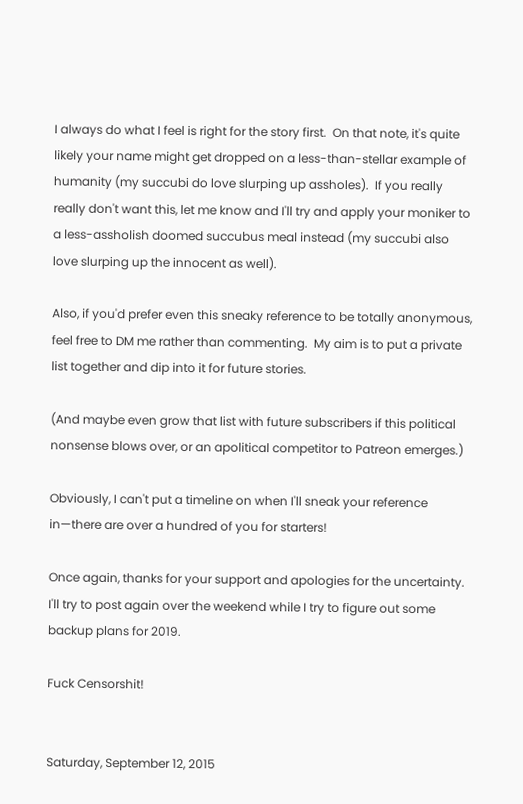I always do what I feel is right for the story first.  On that note, it's quite likely your name might get dropped on a less-than-stellar example of humanity (my succubi do love slurping up assholes).  If you really really don't want this, let me know and I'll try and apply your moniker to a less-assholish doomed succubus meal instead (my succubi also love slurping up the innocent as well).

Also, if you'd prefer even this sneaky reference to be totally anonymous, feel free to DM me rather than commenting.  My aim is to put a private list together and dip into it for future stories.

(And maybe even grow that list with future subscribers if this political nonsense blows over, or an apolitical competitor to Patreon emerges.)

Obviously, I can't put a timeline on when I'll sneak your reference in—there are over a hundred of you for starters!

Once again, thanks for your support and apologies for the uncertainty.  I'll try to post again over the weekend while I try to figure out some backup plans for 2019.

Fuck Censorshit!


Saturday, September 12, 2015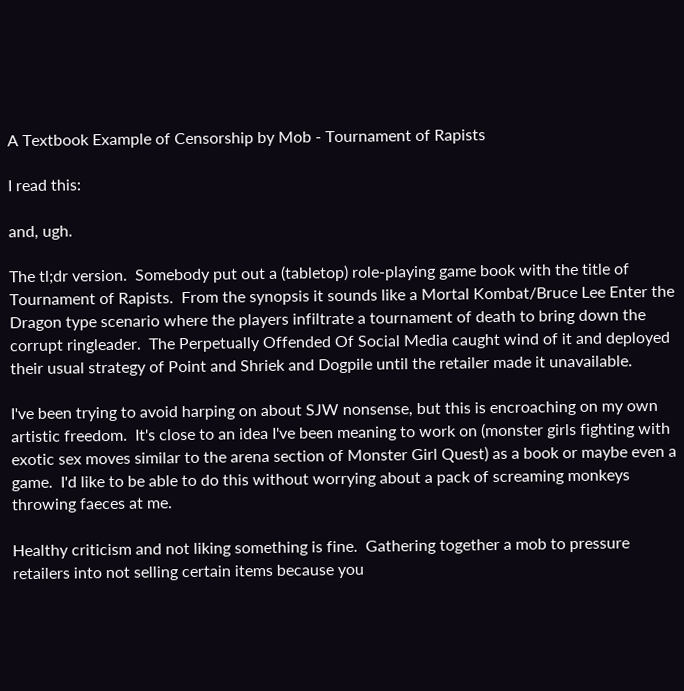A Textbook Example of Censorship by Mob - Tournament of Rapists

I read this:

and, ugh.

The tl;dr version.  Somebody put out a (tabletop) role-playing game book with the title of Tournament of Rapists.  From the synopsis it sounds like a Mortal Kombat/Bruce Lee Enter the Dragon type scenario where the players infiltrate a tournament of death to bring down the corrupt ringleader.  The Perpetually Offended Of Social Media caught wind of it and deployed their usual strategy of Point and Shriek and Dogpile until the retailer made it unavailable.

I've been trying to avoid harping on about SJW nonsense, but this is encroaching on my own artistic freedom.  It's close to an idea I've been meaning to work on (monster girls fighting with exotic sex moves similar to the arena section of Monster Girl Quest) as a book or maybe even a game.  I'd like to be able to do this without worrying about a pack of screaming monkeys throwing faeces at me.

Healthy criticism and not liking something is fine.  Gathering together a mob to pressure retailers into not selling certain items because you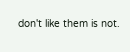don't like them is not.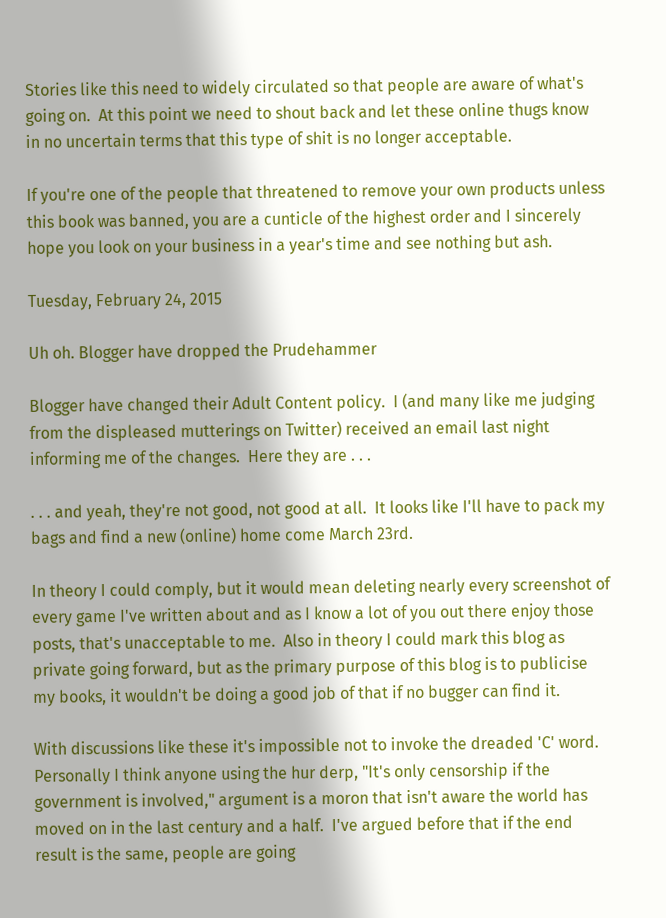Stories like this need to widely circulated so that people are aware of what's going on.  At this point we need to shout back and let these online thugs know in no uncertain terms that this type of shit is no longer acceptable.

If you're one of the people that threatened to remove your own products unless this book was banned, you are a cunticle of the highest order and I sincerely hope you look on your business in a year's time and see nothing but ash.

Tuesday, February 24, 2015

Uh oh. Blogger have dropped the Prudehammer

Blogger have changed their Adult Content policy.  I (and many like me judging from the displeased mutterings on Twitter) received an email last night informing me of the changes.  Here they are . . .

. . . and yeah, they're not good, not good at all.  It looks like I'll have to pack my bags and find a new (online) home come March 23rd.

In theory I could comply, but it would mean deleting nearly every screenshot of every game I've written about and as I know a lot of you out there enjoy those posts, that's unacceptable to me.  Also in theory I could mark this blog as private going forward, but as the primary purpose of this blog is to publicise my books, it wouldn't be doing a good job of that if no bugger can find it.

With discussions like these it's impossible not to invoke the dreaded 'C' word.  Personally I think anyone using the hur derp, "It's only censorship if the government is involved," argument is a moron that isn't aware the world has moved on in the last century and a half.  I've argued before that if the end result is the same, people are going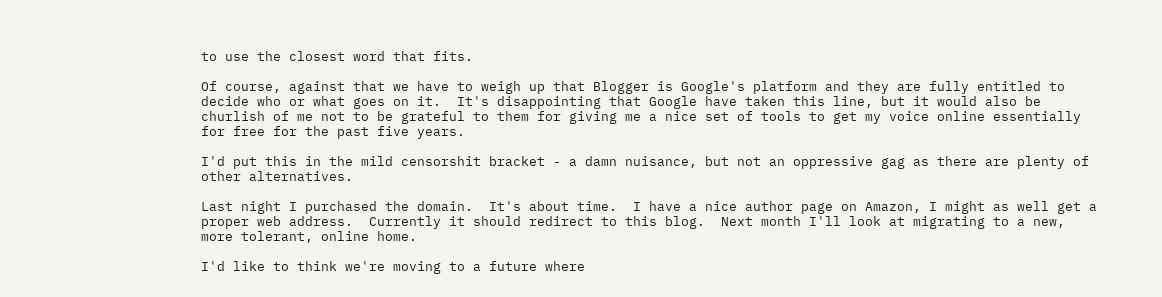to use the closest word that fits.

Of course, against that we have to weigh up that Blogger is Google's platform and they are fully entitled to decide who or what goes on it.  It's disappointing that Google have taken this line, but it would also be churlish of me not to be grateful to them for giving me a nice set of tools to get my voice online essentially for free for the past five years.

I'd put this in the mild censorshit bracket - a damn nuisance, but not an oppressive gag as there are plenty of other alternatives.

Last night I purchased the domain.  It's about time.  I have a nice author page on Amazon, I might as well get a proper web address.  Currently it should redirect to this blog.  Next month I'll look at migrating to a new, more tolerant, online home.

I'd like to think we're moving to a future where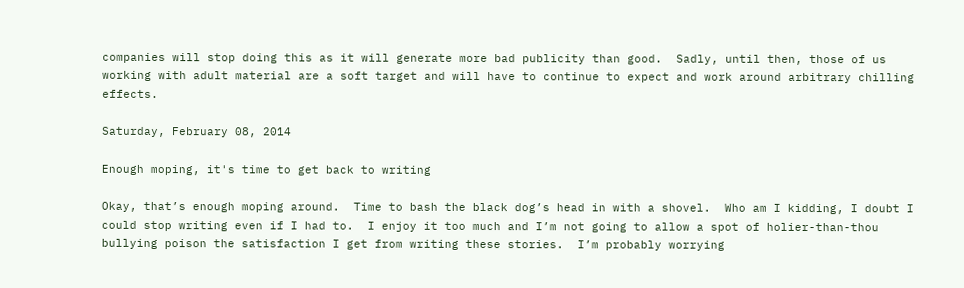companies will stop doing this as it will generate more bad publicity than good.  Sadly, until then, those of us working with adult material are a soft target and will have to continue to expect and work around arbitrary chilling effects.

Saturday, February 08, 2014

Enough moping, it's time to get back to writing

Okay, that’s enough moping around.  Time to bash the black dog’s head in with a shovel.  Who am I kidding, I doubt I could stop writing even if I had to.  I enjoy it too much and I’m not going to allow a spot of holier-than-thou bullying poison the satisfaction I get from writing these stories.  I’m probably worrying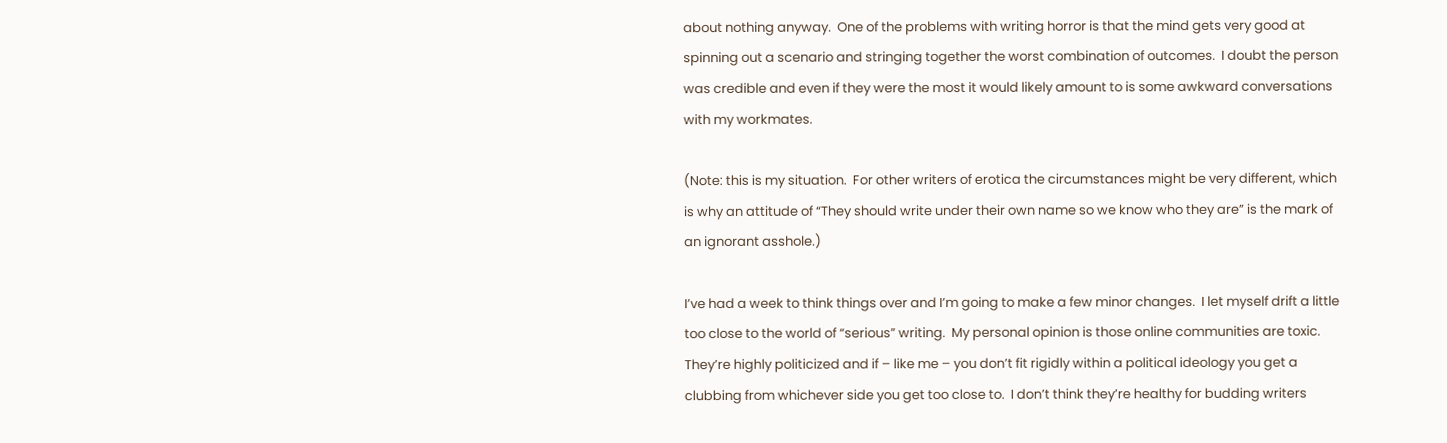about nothing anyway.  One of the problems with writing horror is that the mind gets very good at spinning out a scenario and stringing together the worst combination of outcomes.  I doubt the person was credible and even if they were the most it would likely amount to is some awkward conversations with my workmates.

(Note: this is my situation.  For other writers of erotica the circumstances might be very different, which is why an attitude of “They should write under their own name so we know who they are” is the mark of an ignorant asshole.)

I’ve had a week to think things over and I’m going to make a few minor changes.  I let myself drift a little too close to the world of “serious” writing.  My personal opinion is those online communities are toxic.  They’re highly politicized and if – like me – you don’t fit rigidly within a political ideology you get a clubbing from whichever side you get too close to.  I don’t think they’re healthy for budding writers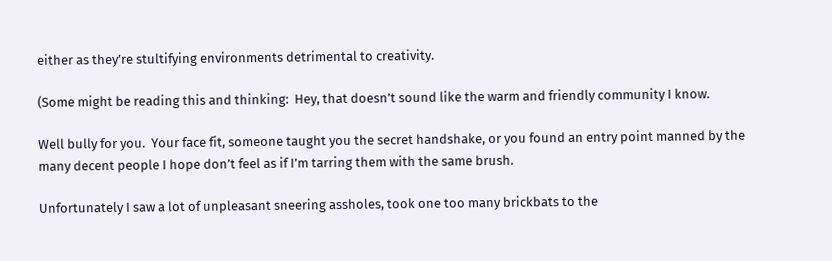either as they’re stultifying environments detrimental to creativity.

(Some might be reading this and thinking:  Hey, that doesn’t sound like the warm and friendly community I know.

Well bully for you.  Your face fit, someone taught you the secret handshake, or you found an entry point manned by the many decent people I hope don’t feel as if I’m tarring them with the same brush.

Unfortunately I saw a lot of unpleasant sneering assholes, took one too many brickbats to the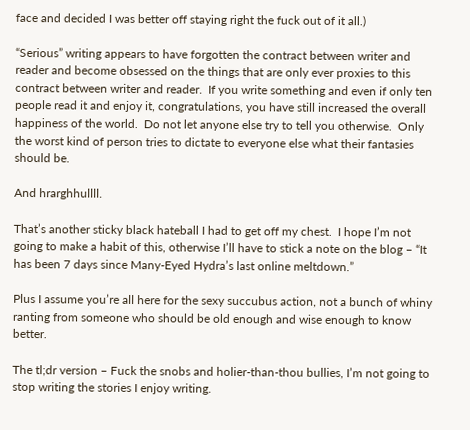face and decided I was better off staying right the fuck out of it all.)

“Serious” writing appears to have forgotten the contract between writer and reader and become obsessed on the things that are only ever proxies to this contract between writer and reader.  If you write something and even if only ten people read it and enjoy it, congratulations, you have still increased the overall happiness of the world.  Do not let anyone else try to tell you otherwise.  Only the worst kind of person tries to dictate to everyone else what their fantasies should be.

And hrarghhullll.

That’s another sticky black hateball I had to get off my chest.  I hope I’m not going to make a habit of this, otherwise I’ll have to stick a note on the blog – “It has been 7 days since Many-Eyed Hydra’s last online meltdown.”

Plus I assume you’re all here for the sexy succubus action, not a bunch of whiny ranting from someone who should be old enough and wise enough to know better.

The tl;dr version – Fuck the snobs and holier-than-thou bullies, I’m not going to stop writing the stories I enjoy writing.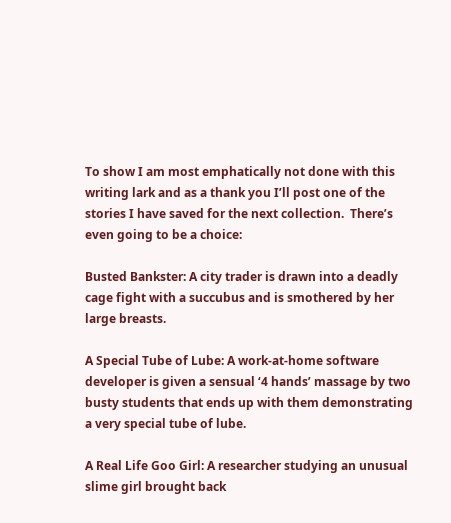To show I am most emphatically not done with this writing lark and as a thank you I’ll post one of the stories I have saved for the next collection.  There’s even going to be a choice:

Busted Bankster: A city trader is drawn into a deadly cage fight with a succubus and is smothered by her large breasts.

A Special Tube of Lube: A work-at-home software developer is given a sensual ‘4 hands’ massage by two busty students that ends up with them demonstrating a very special tube of lube.

A Real Life Goo Girl: A researcher studying an unusual slime girl brought back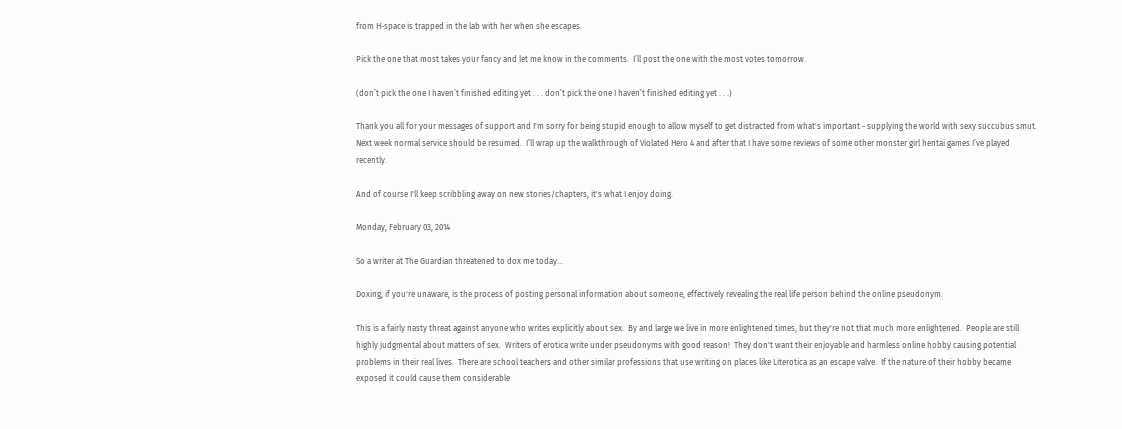from H-space is trapped in the lab with her when she escapes.

Pick the one that most takes your fancy and let me know in the comments.  I’ll post the one with the most votes tomorrow.

(don’t pick the one I haven’t finished editing yet . . . don’t pick the one I haven’t finished editing yet . . .)

Thank you all for your messages of support and I'm sorry for being stupid enough to allow myself to get distracted from what's important - supplying the world with sexy succubus smut.  Next week normal service should be resumed.  I’ll wrap up the walkthrough of Violated Hero 4 and after that I have some reviews of some other monster girl hentai games I’ve played recently.

And of course I'll keep scribbling away on new stories/chapters, it's what I enjoy doing.

Monday, February 03, 2014

So a writer at The Guardian threatened to dox me today...

Doxing, if you're unaware, is the process of posting personal information about someone, effectively revealing the real life person behind the online pseudonym.

This is a fairly nasty threat against anyone who writes explicitly about sex.  By and large we live in more enlightened times, but they're not that much more enlightened.  People are still highly judgmental about matters of sex.  Writers of erotica write under pseudonyms with good reason!  They don't want their enjoyable and harmless online hobby causing potential problems in their real lives.  There are school teachers and other similar professions that use writing on places like Literotica as an escape valve.  If the nature of their hobby became exposed it could cause them considerable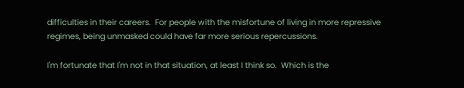difficulties in their careers.  For people with the misfortune of living in more repressive regimes, being unmasked could have far more serious repercussions.

I'm fortunate that I'm not in that situation, at least I think so.  Which is the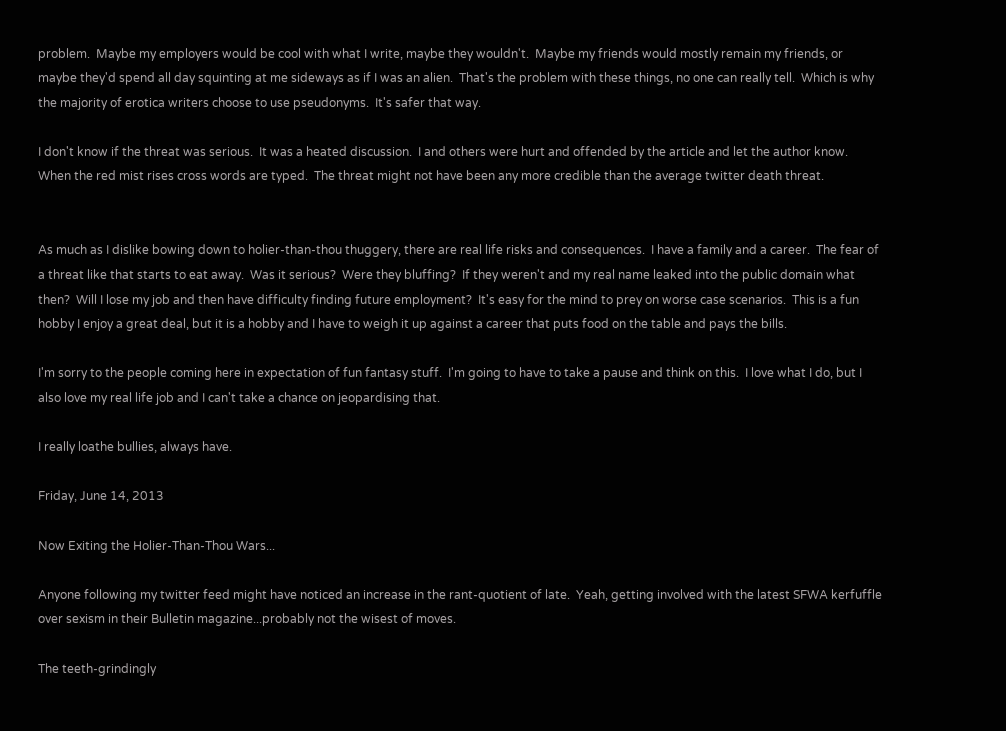problem.  Maybe my employers would be cool with what I write, maybe they wouldn't.  Maybe my friends would mostly remain my friends, or maybe they'd spend all day squinting at me sideways as if I was an alien.  That's the problem with these things, no one can really tell.  Which is why the majority of erotica writers choose to use pseudonyms.  It's safer that way.

I don't know if the threat was serious.  It was a heated discussion.  I and others were hurt and offended by the article and let the author know.  When the red mist rises cross words are typed.  The threat might not have been any more credible than the average twitter death threat.


As much as I dislike bowing down to holier-than-thou thuggery, there are real life risks and consequences.  I have a family and a career.  The fear of a threat like that starts to eat away.  Was it serious?  Were they bluffing?  If they weren't and my real name leaked into the public domain what then?  Will I lose my job and then have difficulty finding future employment?  It's easy for the mind to prey on worse case scenarios.  This is a fun hobby I enjoy a great deal, but it is a hobby and I have to weigh it up against a career that puts food on the table and pays the bills.

I'm sorry to the people coming here in expectation of fun fantasy stuff.  I'm going to have to take a pause and think on this.  I love what I do, but I also love my real life job and I can't take a chance on jeopardising that.

I really loathe bullies, always have.

Friday, June 14, 2013

Now Exiting the Holier-Than-Thou Wars...

Anyone following my twitter feed might have noticed an increase in the rant-quotient of late.  Yeah, getting involved with the latest SFWA kerfuffle over sexism in their Bulletin magazine...probably not the wisest of moves.

The teeth-grindingly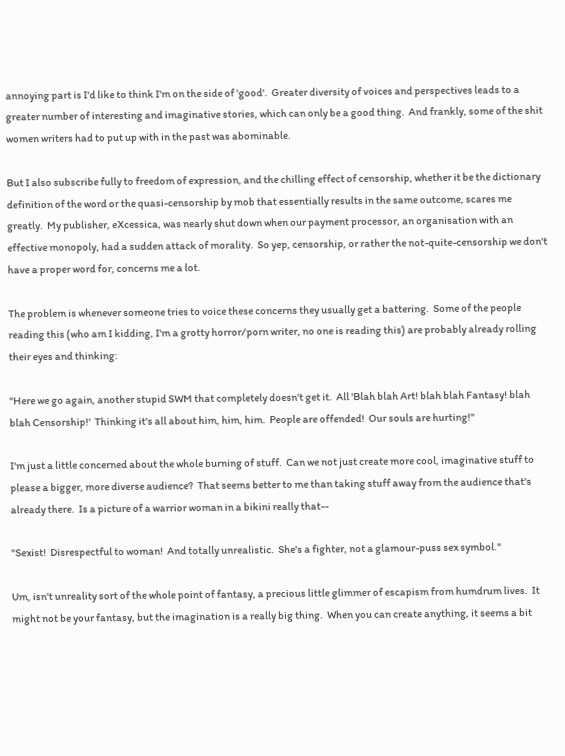annoying part is I'd like to think I'm on the side of 'good'.  Greater diversity of voices and perspectives leads to a greater number of interesting and imaginative stories, which can only be a good thing.  And frankly, some of the shit women writers had to put up with in the past was abominable.

But I also subscribe fully to freedom of expression, and the chilling effect of censorship, whether it be the dictionary definition of the word or the quasi-censorship by mob that essentially results in the same outcome, scares me greatly.  My publisher, eXcessica, was nearly shut down when our payment processor, an organisation with an effective monopoly, had a sudden attack of morality.  So yep, censorship, or rather the not-quite-censorship we don't have a proper word for, concerns me a lot.

The problem is whenever someone tries to voice these concerns they usually get a battering.  Some of the people reading this (who am I kidding, I'm a grotty horror/porn writer, no one is reading this) are probably already rolling their eyes and thinking:

"Here we go again, another stupid SWM that completely doesn't get it.  All 'Blah blah Art! blah blah Fantasy! blah blah Censorship!'  Thinking it's all about him, him, him.  People are offended!  Our souls are hurting!"

I'm just a little concerned about the whole burning of stuff.  Can we not just create more cool, imaginative stuff to please a bigger, more diverse audience?  That seems better to me than taking stuff away from the audience that's already there.  Is a picture of a warrior woman in a bikini really that--

"Sexist!  Disrespectful to woman!  And totally unrealistic.  She's a fighter, not a glamour-puss sex symbol."

Um, isn't unreality sort of the whole point of fantasy, a precious little glimmer of escapism from humdrum lives.  It might not be your fantasy, but the imagination is a really big thing.  When you can create anything, it seems a bit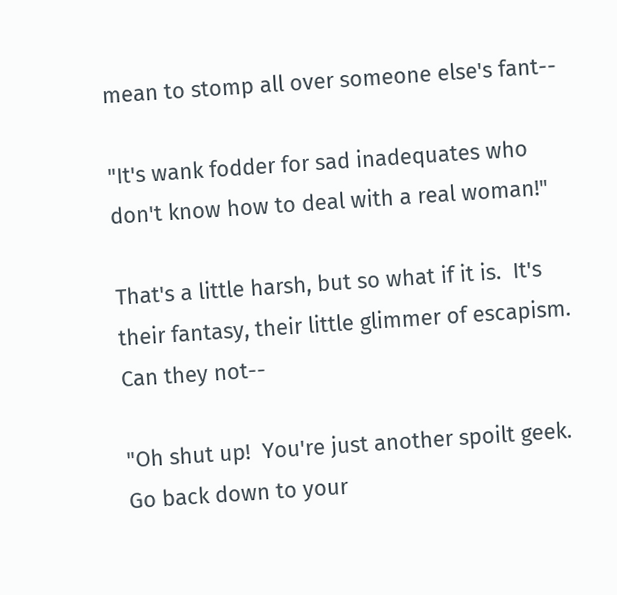mean to stomp all over someone else's fant--

"It's wank fodder for sad inadequates who don't know how to deal with a real woman!"

That's a little harsh, but so what if it is.  It's their fantasy, their little glimmer of escapism. Can they not--

"Oh shut up!  You're just another spoilt geek.  Go back down to your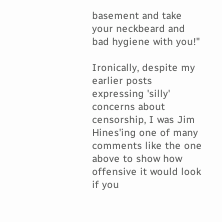basement and take your neckbeard and bad hygiene with you!"

Ironically, despite my earlier posts expressing 'silly' concerns about censorship, I was Jim Hines'ing one of many comments like the one above to show how offensive it would look if you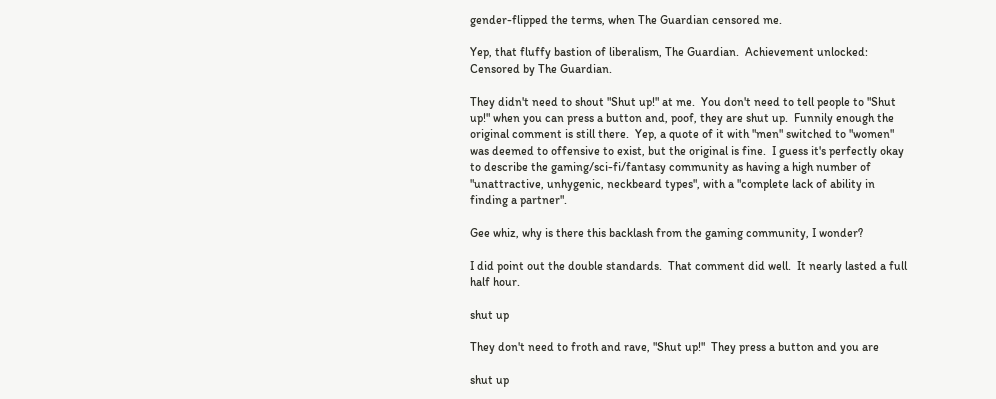gender-flipped the terms, when The Guardian censored me.

Yep, that fluffy bastion of liberalism, The Guardian.  Achievement unlocked: Censored by The Guardian.

They didn't need to shout "Shut up!" at me.  You don't need to tell people to "Shut up!" when you can press a button and, poof, they are shut up.  Funnily enough the original comment is still there.  Yep, a quote of it with "men" switched to "women" was deemed to offensive to exist, but the original is fine.  I guess it's perfectly okay to describe the gaming/sci-fi/fantasy community as having a high number of "unattractive, unhygenic, neckbeard types", with a "complete lack of ability in finding a partner".

Gee whiz, why is there this backlash from the gaming community, I wonder?

I did point out the double standards.  That comment did well.  It nearly lasted a full half hour.

shut up

They don't need to froth and rave, "Shut up!"  They press a button and you are

shut up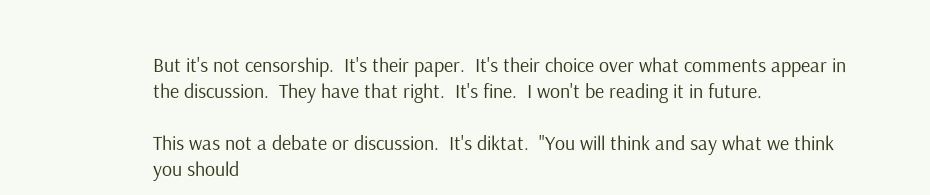But it's not censorship.  It's their paper.  It's their choice over what comments appear in the discussion.  They have that right.  It's fine.  I won't be reading it in future.

This was not a debate or discussion.  It's diktat.  "You will think and say what we think you should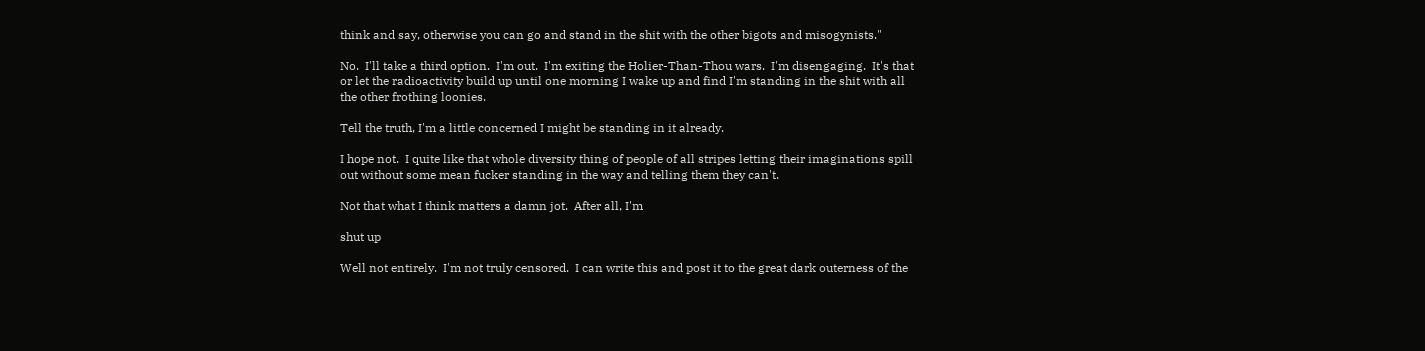think and say, otherwise you can go and stand in the shit with the other bigots and misogynists."

No.  I'll take a third option.  I'm out.  I'm exiting the Holier-Than-Thou wars.  I'm disengaging.  It's that or let the radioactivity build up until one morning I wake up and find I'm standing in the shit with all the other frothing loonies.

Tell the truth, I'm a little concerned I might be standing in it already.

I hope not.  I quite like that whole diversity thing of people of all stripes letting their imaginations spill out without some mean fucker standing in the way and telling them they can't.

Not that what I think matters a damn jot.  After all, I'm

shut up

Well not entirely.  I'm not truly censored.  I can write this and post it to the great dark outerness of the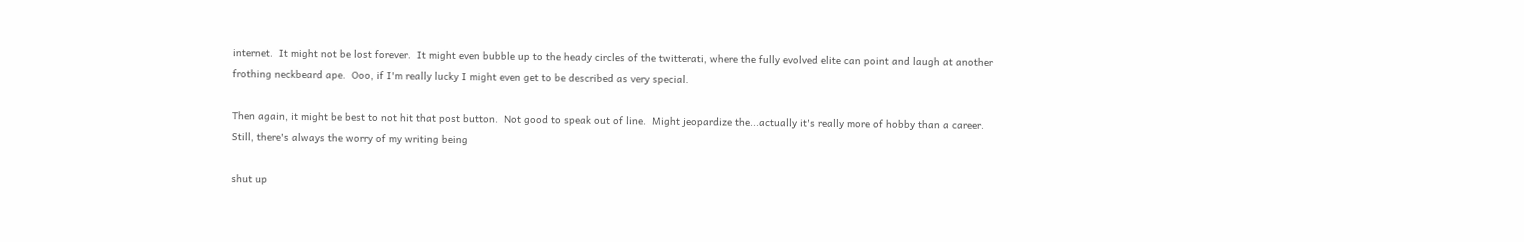internet.  It might not be lost forever.  It might even bubble up to the heady circles of the twitterati, where the fully evolved elite can point and laugh at another frothing neckbeard ape.  Ooo, if I'm really lucky I might even get to be described as very special.

Then again, it might be best to not hit that post button.  Not good to speak out of line.  Might jeopardize the...actually it's really more of hobby than a career.  Still, there's always the worry of my writing being

shut up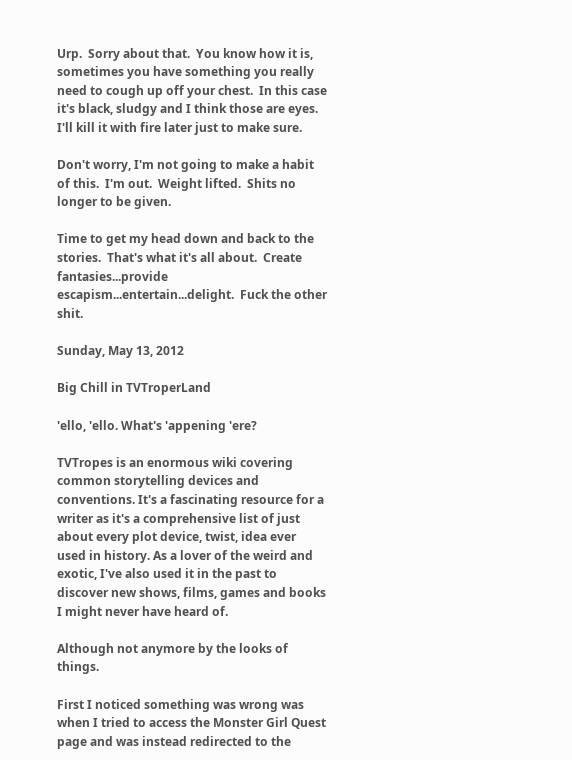Urp.  Sorry about that.  You know how it is, sometimes you have something you really need to cough up off your chest.  In this case it's black, sludgy and I think those are eyes.  I'll kill it with fire later just to make sure.

Don't worry, I'm not going to make a habit of this.  I'm out.  Weight lifted.  Shits no longer to be given.

Time to get my head down and back to the stories.  That's what it's all about.  Create fantasies...provide escapism...entertain...delight.  Fuck the other shit.

Sunday, May 13, 2012

Big Chill in TVTroperLand

'ello, 'ello. What's 'appening 'ere?

TVTropes is an enormous wiki covering common storytelling devices and conventions. It's a fascinating resource for a writer as it's a comprehensive list of just about every plot device, twist, idea ever used in history. As a lover of the weird and exotic, I've also used it in the past to discover new shows, films, games and books I might never have heard of.

Although not anymore by the looks of things.

First I noticed something was wrong was when I tried to access the Monster Girl Quest page and was instead redirected to the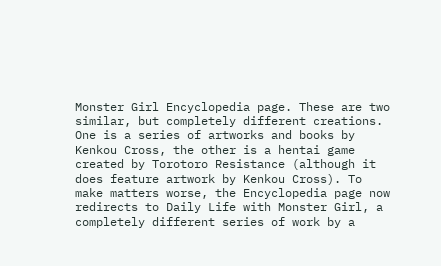Monster Girl Encyclopedia page. These are two similar, but completely different creations. One is a series of artworks and books by Kenkou Cross, the other is a hentai game created by Torotoro Resistance (although it does feature artwork by Kenkou Cross). To make matters worse, the Encyclopedia page now redirects to Daily Life with Monster Girl, a completely different series of work by a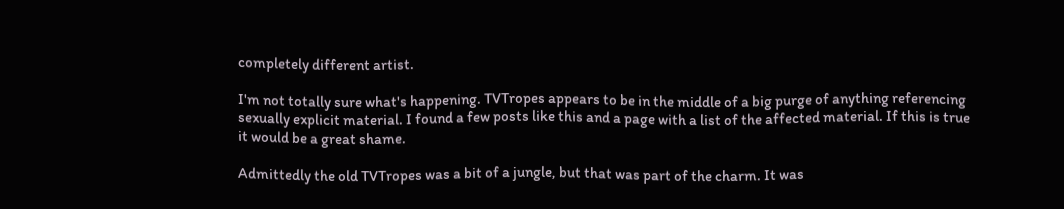completely different artist.

I'm not totally sure what's happening. TVTropes appears to be in the middle of a big purge of anything referencing sexually explicit material. I found a few posts like this and a page with a list of the affected material. If this is true it would be a great shame.

Admittedly the old TVTropes was a bit of a jungle, but that was part of the charm. It was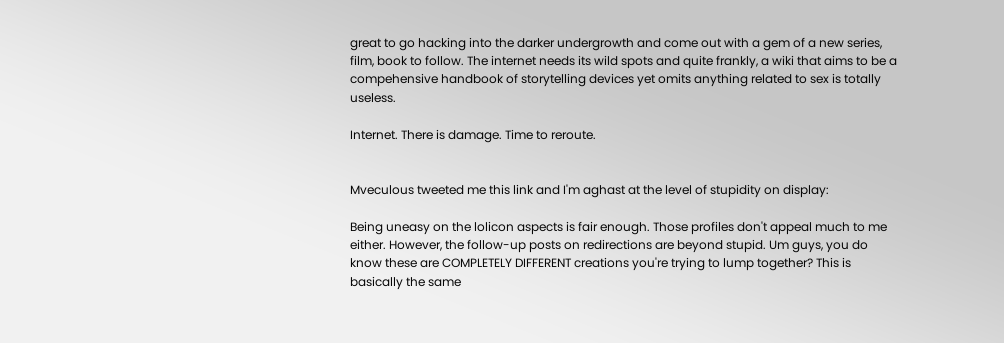great to go hacking into the darker undergrowth and come out with a gem of a new series, film, book to follow. The internet needs its wild spots and quite frankly, a wiki that aims to be a compehensive handbook of storytelling devices yet omits anything related to sex is totally useless.

Internet. There is damage. Time to reroute.


Mveculous tweeted me this link and I'm aghast at the level of stupidity on display:

Being uneasy on the lolicon aspects is fair enough. Those profiles don't appeal much to me either. However, the follow-up posts on redirections are beyond stupid. Um guys, you do know these are COMPLETELY DIFFERENT creations you're trying to lump together? This is basically the same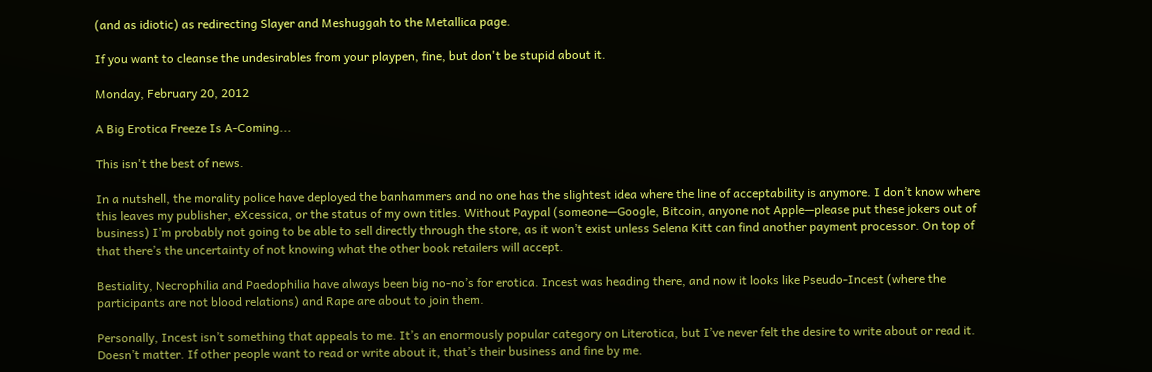(and as idiotic) as redirecting Slayer and Meshuggah to the Metallica page.

If you want to cleanse the undesirables from your playpen, fine, but don't be stupid about it.

Monday, February 20, 2012

A Big Erotica Freeze Is A-Coming...

This isn't the best of news.

In a nutshell, the morality police have deployed the banhammers and no one has the slightest idea where the line of acceptability is anymore. I don’t know where this leaves my publisher, eXcessica, or the status of my own titles. Without Paypal (someone—Google, Bitcoin, anyone not Apple—please put these jokers out of business) I’m probably not going to be able to sell directly through the store, as it won’t exist unless Selena Kitt can find another payment processor. On top of that there’s the uncertainty of not knowing what the other book retailers will accept.

Bestiality, Necrophilia and Paedophilia have always been big no-no’s for erotica. Incest was heading there, and now it looks like Pseudo-Incest (where the participants are not blood relations) and Rape are about to join them.

Personally, Incest isn’t something that appeals to me. It’s an enormously popular category on Literotica, but I’ve never felt the desire to write about or read it. Doesn’t matter. If other people want to read or write about it, that’s their business and fine by me.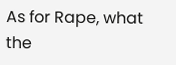As for Rape, what the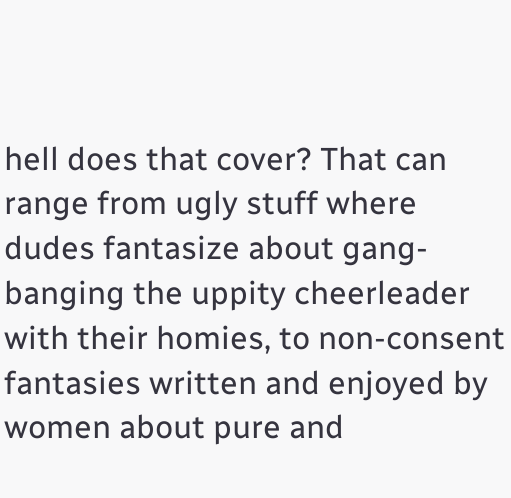hell does that cover? That can range from ugly stuff where dudes fantasize about gang-banging the uppity cheerleader with their homies, to non-consent fantasies written and enjoyed by women about pure and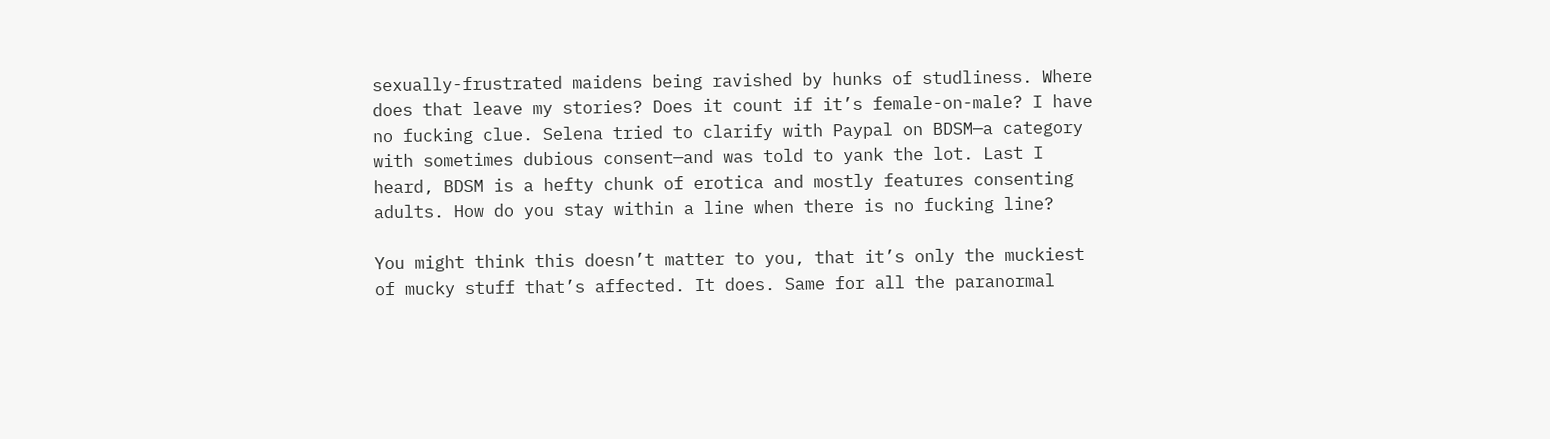sexually-frustrated maidens being ravished by hunks of studliness. Where does that leave my stories? Does it count if it’s female-on-male? I have no fucking clue. Selena tried to clarify with Paypal on BDSM—a category with sometimes dubious consent—and was told to yank the lot. Last I heard, BDSM is a hefty chunk of erotica and mostly features consenting adults. How do you stay within a line when there is no fucking line?

You might think this doesn’t matter to you, that it’s only the muckiest of mucky stuff that’s affected. It does. Same for all the paranormal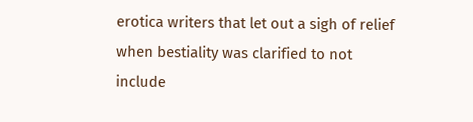erotica writers that let out a sigh of relief when bestiality was clarified to not include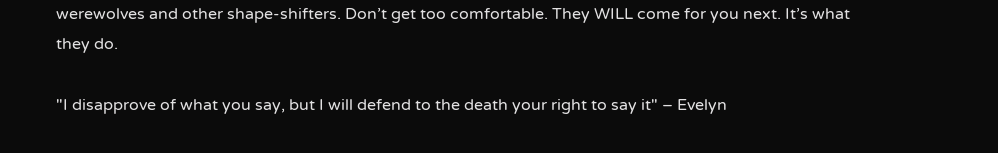werewolves and other shape-shifters. Don’t get too comfortable. They WILL come for you next. It’s what they do.

"I disapprove of what you say, but I will defend to the death your right to say it" – Evelyn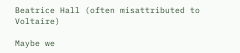Beatrice Hall (often misattributed to Voltaire)

Maybe we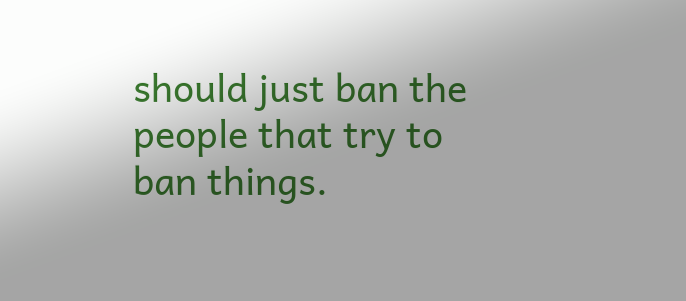should just ban the people that try to ban things.